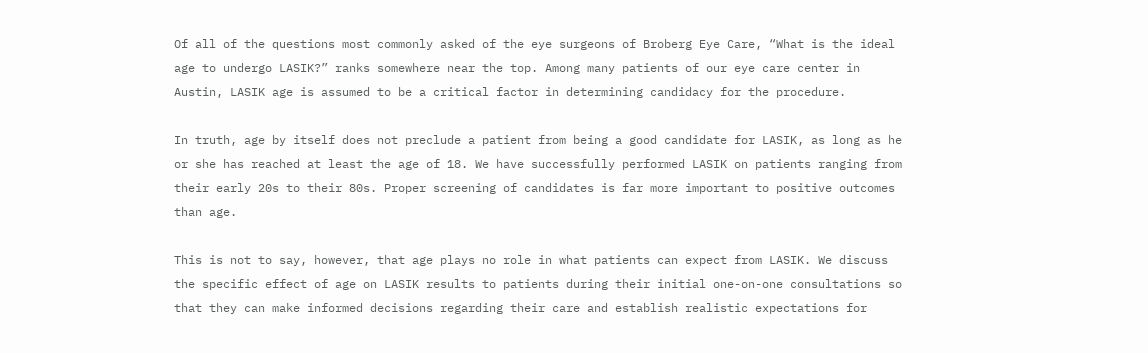Of all of the questions most commonly asked of the eye surgeons of Broberg Eye Care, “What is the ideal age to undergo LASIK?” ranks somewhere near the top. Among many patients of our eye care center in Austin, LASIK age is assumed to be a critical factor in determining candidacy for the procedure.

In truth, age by itself does not preclude a patient from being a good candidate for LASIK, as long as he or she has reached at least the age of 18. We have successfully performed LASIK on patients ranging from their early 20s to their 80s. Proper screening of candidates is far more important to positive outcomes than age.

This is not to say, however, that age plays no role in what patients can expect from LASIK. We discuss the specific effect of age on LASIK results to patients during their initial one-on-one consultations so that they can make informed decisions regarding their care and establish realistic expectations for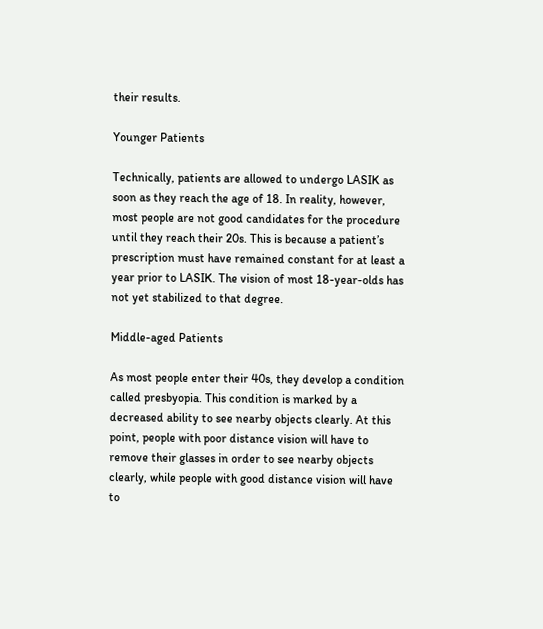their results.

Younger Patients

Technically, patients are allowed to undergo LASIK as soon as they reach the age of 18. In reality, however, most people are not good candidates for the procedure until they reach their 20s. This is because a patient’s prescription must have remained constant for at least a year prior to LASIK. The vision of most 18-year-olds has not yet stabilized to that degree.

Middle-aged Patients

As most people enter their 40s, they develop a condition called presbyopia. This condition is marked by a decreased ability to see nearby objects clearly. At this point, people with poor distance vision will have to remove their glasses in order to see nearby objects clearly, while people with good distance vision will have to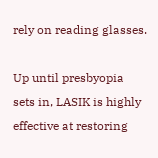rely on reading glasses.

Up until presbyopia sets in, LASIK is highly effective at restoring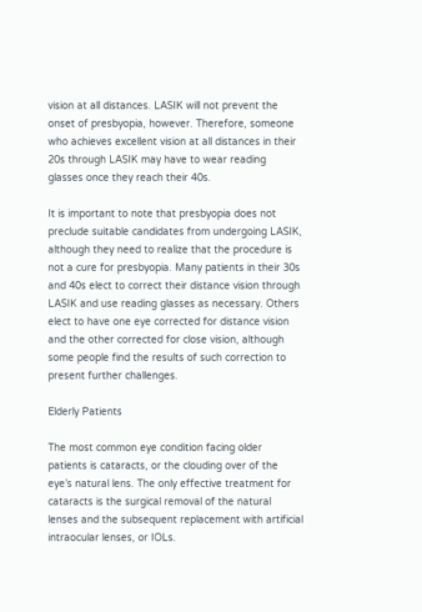vision at all distances. LASIK will not prevent the onset of presbyopia, however. Therefore, someone who achieves excellent vision at all distances in their 20s through LASIK may have to wear reading glasses once they reach their 40s.

It is important to note that presbyopia does not preclude suitable candidates from undergoing LASIK, although they need to realize that the procedure is not a cure for presbyopia. Many patients in their 30s and 40s elect to correct their distance vision through LASIK and use reading glasses as necessary. Others elect to have one eye corrected for distance vision and the other corrected for close vision, although some people find the results of such correction to present further challenges.

Elderly Patients

The most common eye condition facing older patients is cataracts, or the clouding over of the eye’s natural lens. The only effective treatment for cataracts is the surgical removal of the natural lenses and the subsequent replacement with artificial intraocular lenses, or IOLs.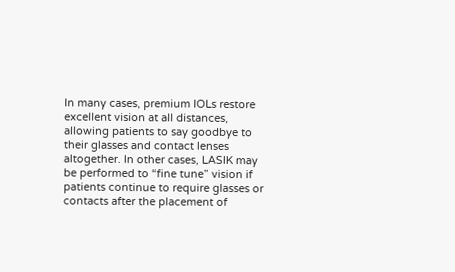In many cases, premium IOLs restore excellent vision at all distances, allowing patients to say goodbye to their glasses and contact lenses altogether. In other cases, LASIK may be performed to “fine tune” vision if patients continue to require glasses or contacts after the placement of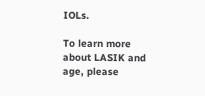IOLs.

To learn more about LASIK and age, please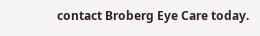contact Broberg Eye Care today.